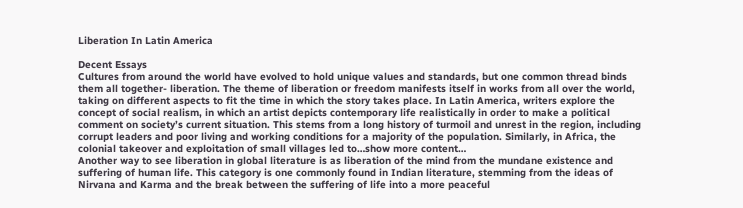Liberation In Latin America

Decent Essays
Cultures from around the world have evolved to hold unique values and standards, but one common thread binds them all together- liberation. The theme of liberation or freedom manifests itself in works from all over the world, taking on different aspects to fit the time in which the story takes place. In Latin America, writers explore the concept of social realism, in which an artist depicts contemporary life realistically in order to make a political comment on society’s current situation. This stems from a long history of turmoil and unrest in the region, including corrupt leaders and poor living and working conditions for a majority of the population. Similarly, in Africa, the colonial takeover and exploitation of small villages led to…show more content…
Another way to see liberation in global literature is as liberation of the mind from the mundane existence and suffering of human life. This category is one commonly found in Indian literature, stemming from the ideas of Nirvana and Karma and the break between the suffering of life into a more peaceful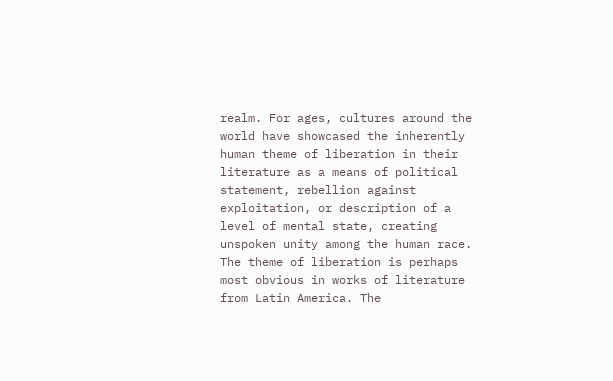realm. For ages, cultures around the world have showcased the inherently human theme of liberation in their literature as a means of political statement, rebellion against exploitation, or description of a level of mental state, creating unspoken unity among the human race. The theme of liberation is perhaps most obvious in works of literature from Latin America. The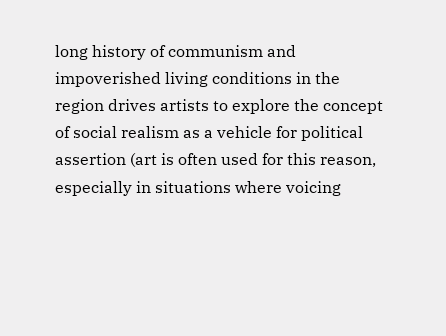long history of communism and impoverished living conditions in the region drives artists to explore the concept of social realism as a vehicle for political assertion (art is often used for this reason, especially in situations where voicing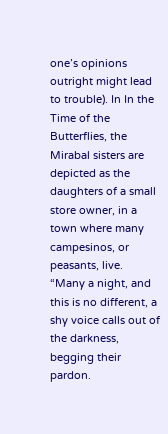one’s opinions outright might lead to trouble). In In the Time of the Butterflies, the Mirabal sisters are depicted as the daughters of a small store owner, in a town where many campesinos, or peasants, live. “Many a night, and this is no different, a shy voice calls out of the darkness, begging their pardon.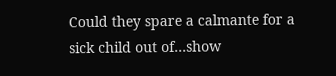Could they spare a calmante for a sick child out of…show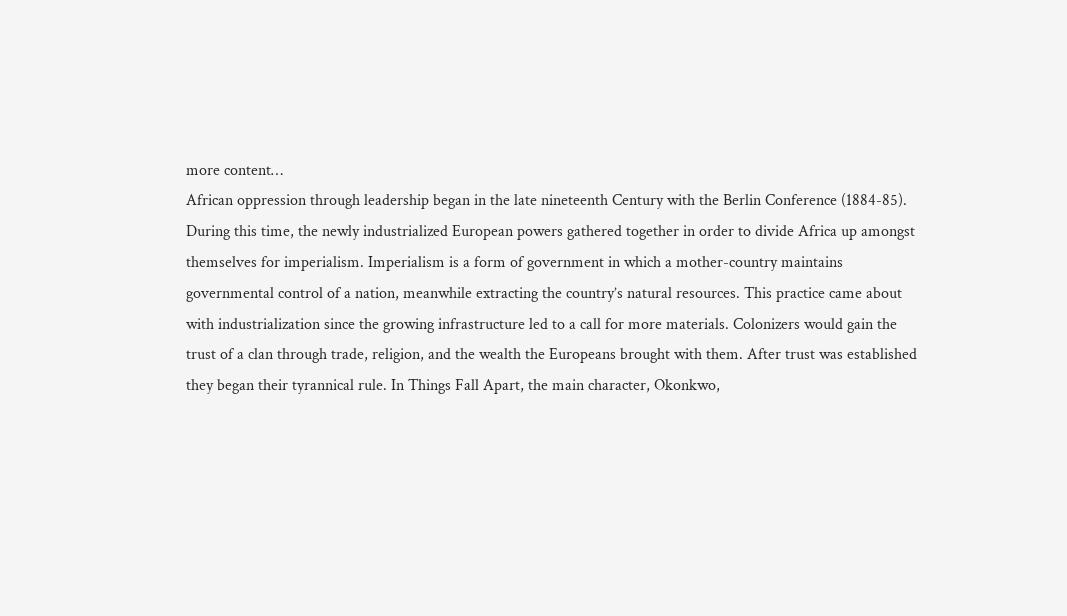more content…
African oppression through leadership began in the late nineteenth Century with the Berlin Conference (1884-85). During this time, the newly industrialized European powers gathered together in order to divide Africa up amongst themselves for imperialism. Imperialism is a form of government in which a mother-country maintains governmental control of a nation, meanwhile extracting the country’s natural resources. This practice came about with industrialization since the growing infrastructure led to a call for more materials. Colonizers would gain the trust of a clan through trade, religion, and the wealth the Europeans brought with them. After trust was established they began their tyrannical rule. In Things Fall Apart, the main character, Okonkwo,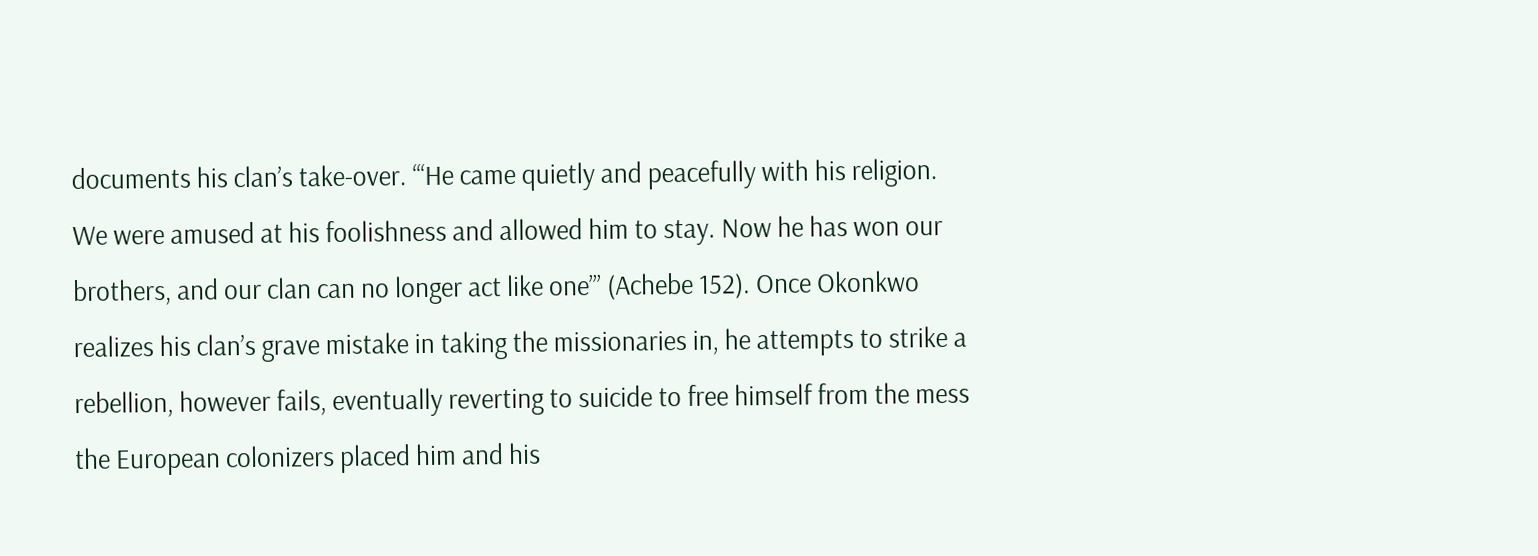documents his clan’s take-over. “‘He came quietly and peacefully with his religion. We were amused at his foolishness and allowed him to stay. Now he has won our brothers, and our clan can no longer act like one’” (Achebe 152). Once Okonkwo realizes his clan’s grave mistake in taking the missionaries in, he attempts to strike a rebellion, however fails, eventually reverting to suicide to free himself from the mess the European colonizers placed him and his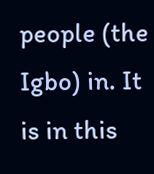people (the Igbo) in. It is in this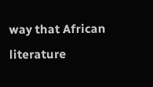way that African literature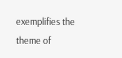exemplifies the theme of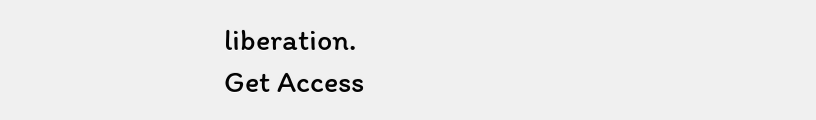liberation.
Get Access